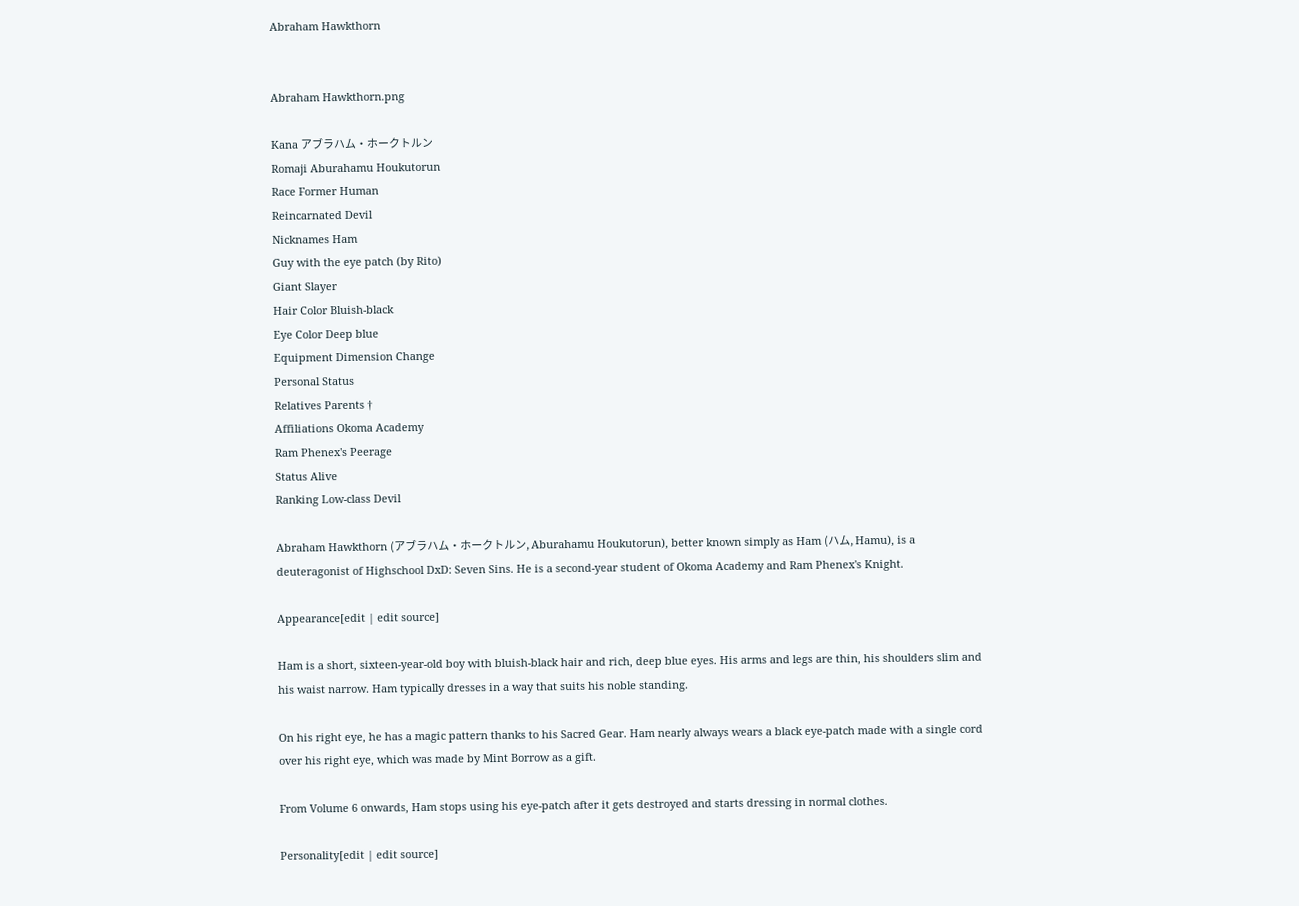Abraham Hawkthorn


Abraham Hawkthorn.png

Kana アブラハム・ホークトルン
Romaji Aburahamu Houkutorun
Race Former Human
Reincarnated Devil
Nicknames Ham
Guy with the eye patch (by Rito)
Giant Slayer
Hair Color Bluish-black
Eye Color Deep blue
Equipment Dimension Change
Personal Status
Relatives Parents †
Affiliations Okoma Academy
Ram Phenex's Peerage
Status Alive
Ranking Low-class Devil

Abraham Hawkthorn (アブラハム・ホークトルン, Aburahamu Houkutorun), better known simply as Ham (ハム, Hamu), is a deuteragonist of Highschool DxD: Seven Sins. He is a second-year student of Okoma Academy and Ram Phenex's Knight.

Appearance[edit | edit source]

Ham is a short, sixteen-year-old boy with bluish-black hair and rich, deep blue eyes. His arms and legs are thin, his shoulders slim and his waist narrow. Ham typically dresses in a way that suits his noble standing.

On his right eye, he has a magic pattern thanks to his Sacred Gear. Ham nearly always wears a black eye-patch made with a single cord over his right eye, which was made by Mint Borrow as a gift.

From Volume 6 onwards, Ham stops using his eye-patch after it gets destroyed and starts dressing in normal clothes.

Personality[edit | edit source]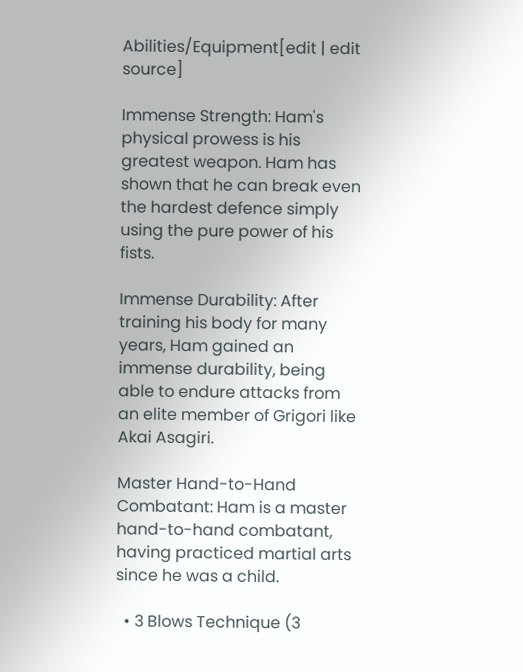Abilities/Equipment[edit | edit source]

Immense Strength: Ham's physical prowess is his greatest weapon. Ham has shown that he can break even the hardest defence simply using the pure power of his fists.

Immense Durability: After training his body for many years, Ham gained an immense durability, being able to endure attacks from an elite member of Grigori like Akai Asagiri.

Master Hand-to-Hand Combatant: Ham is a master hand-to-hand combatant, having practiced martial arts since he was a child.

  • 3 Blows Technique (3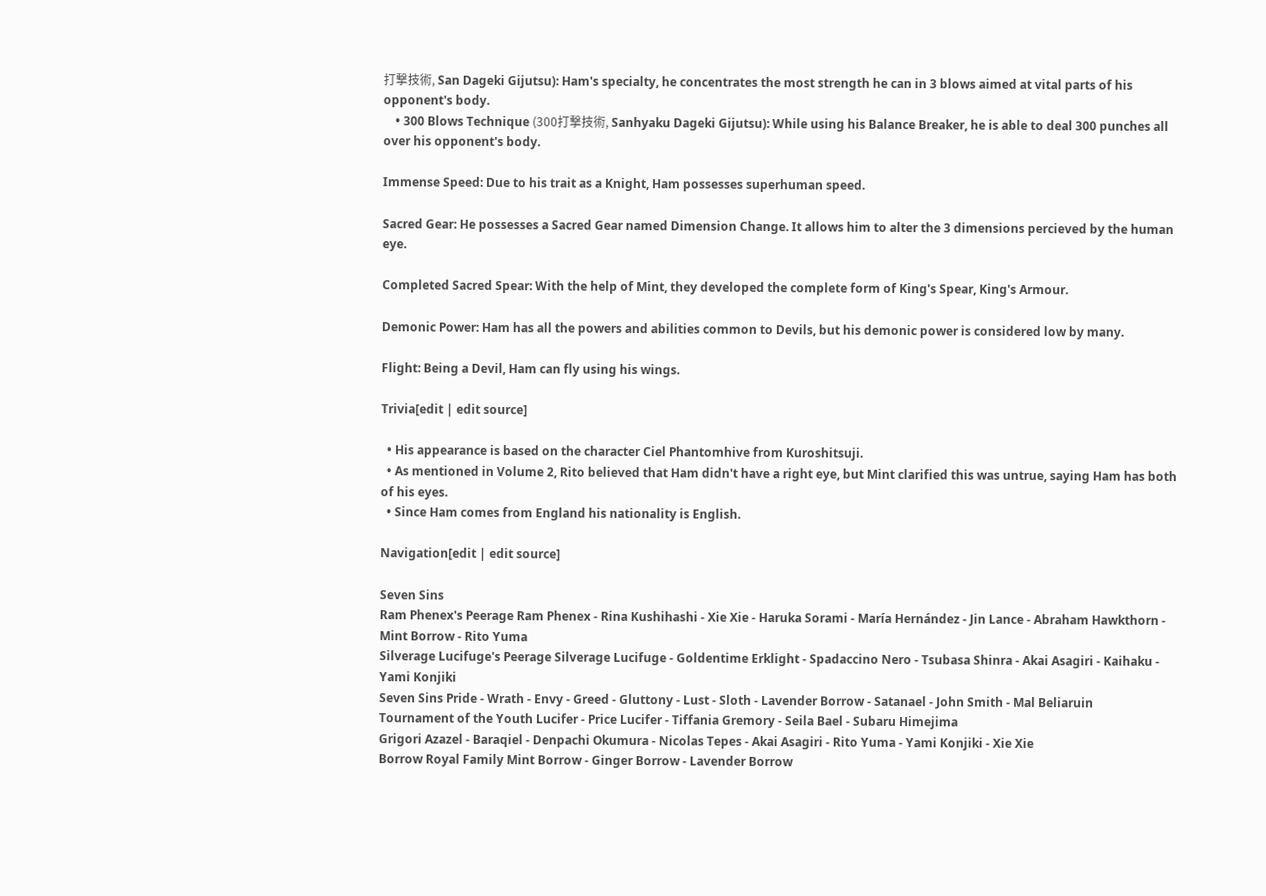打撃技術, San Dageki Gijutsu): Ham's specialty, he concentrates the most strength he can in 3 blows aimed at vital parts of his opponent's body.
    • 300 Blows Technique (300打撃技術, Sanhyaku Dageki Gijutsu): While using his Balance Breaker, he is able to deal 300 punches all over his opponent's body.

Immense Speed: Due to his trait as a Knight, Ham possesses superhuman speed.

Sacred Gear: He possesses a Sacred Gear named Dimension Change. It allows him to alter the 3 dimensions percieved by the human eye.

Completed Sacred Spear: With the help of Mint, they developed the complete form of King's Spear, King's Armour.

Demonic Power: Ham has all the powers and abilities common to Devils, but his demonic power is considered low by many.

Flight: Being a Devil, Ham can fly using his wings.

Trivia[edit | edit source]

  • His appearance is based on the character Ciel Phantomhive from Kuroshitsuji.
  • As mentioned in Volume 2, Rito believed that Ham didn't have a right eye, but Mint clarified this was untrue, saying Ham has both of his eyes.
  • Since Ham comes from England his nationality is English.

Navigation[edit | edit source]

Seven Sins
Ram Phenex's Peerage Ram Phenex - Rina Kushihashi - Xie Xie - Haruka Sorami - María Hernández - Jin Lance - Abraham Hawkthorn - Mint Borrow - Rito Yuma
Silverage Lucifuge's Peerage Silverage Lucifuge - Goldentime Erklight - Spadaccino Nero - Tsubasa Shinra - Akai Asagiri - Kaihaku - Yami Konjiki
Seven Sins Pride - Wrath - Envy - Greed - Gluttony - Lust - Sloth - Lavender Borrow - Satanael - John Smith - Mal Beliaruin
Tournament of the Youth Lucifer - Price Lucifer - Tiffania Gremory - Seila Bael - Subaru Himejima
Grigori Azazel - Baraqiel - Denpachi Okumura - Nicolas Tepes - Akai Asagiri - Rito Yuma - Yami Konjiki - Xie Xie
Borrow Royal Family Mint Borrow - Ginger Borrow - Lavender Borrow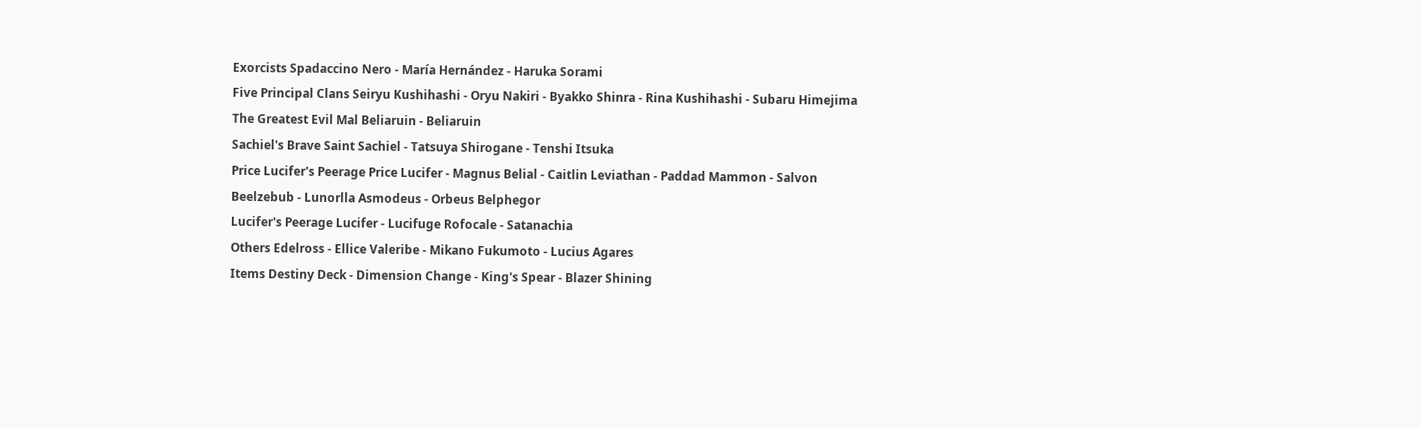Exorcists Spadaccino Nero - María Hernández - Haruka Sorami
Five Principal Clans Seiryu Kushihashi - Oryu Nakiri - Byakko Shinra - Rina Kushihashi - Subaru Himejima
The Greatest Evil Mal Beliaruin - Beliaruin
Sachiel's Brave Saint Sachiel - Tatsuya Shirogane - Tenshi Itsuka
Price Lucifer's Peerage Price Lucifer - Magnus Belial - Caitlin Leviathan - Paddad Mammon - Salvon Beelzebub - Lunorlla Asmodeus - Orbeus Belphegor
Lucifer's Peerage Lucifer - Lucifuge Rofocale - Satanachia
Others Edelross - Ellice Valeribe - Mikano Fukumoto - Lucius Agares
Items Destiny Deck - Dimension Change - King's Spear - Blazer Shining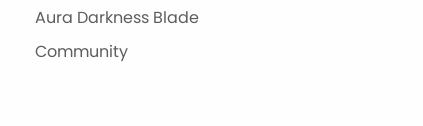Aura Darkness Blade
Community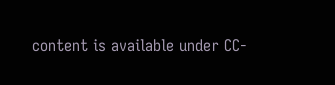content is available under CC-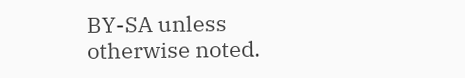BY-SA unless otherwise noted.